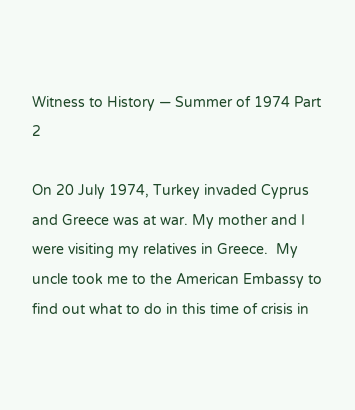Witness to History — Summer of 1974 Part 2

On 20 July 1974, Turkey invaded Cyprus and Greece was at war. My mother and I were visiting my relatives in Greece.  My uncle took me to the American Embassy to find out what to do in this time of crisis in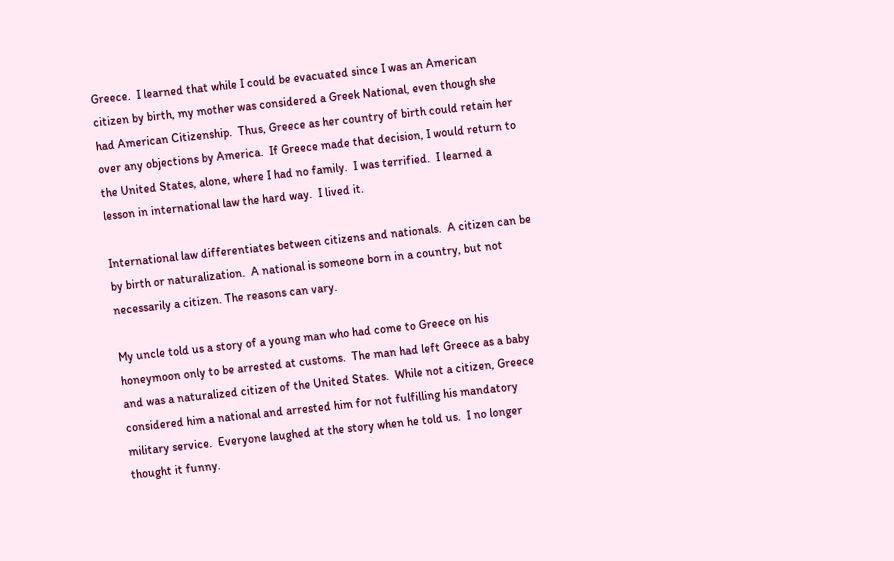Greece.  I learned that while I could be evacuated since I was an American citizen by birth, my mother was considered a Greek National, even though she had American Citizenship.  Thus, Greece as her country of birth could retain her over any objections by America.  If Greece made that decision, I would return to the United States, alone, where I had no family.  I was terrified.  I learned a lesson in international law the hard way.  I lived it.

International law differentiates between citizens and nationals.  A citizen can be by birth or naturalization.  A national is someone born in a country, but not necessarily a citizen. The reasons can vary.

My uncle told us a story of a young man who had come to Greece on his honeymoon only to be arrested at customs.  The man had left Greece as a baby and was a naturalized citizen of the United States.  While not a citizen, Greece considered him a national and arrested him for not fulfilling his mandatory military service.  Everyone laughed at the story when he told us.  I no longer thought it funny.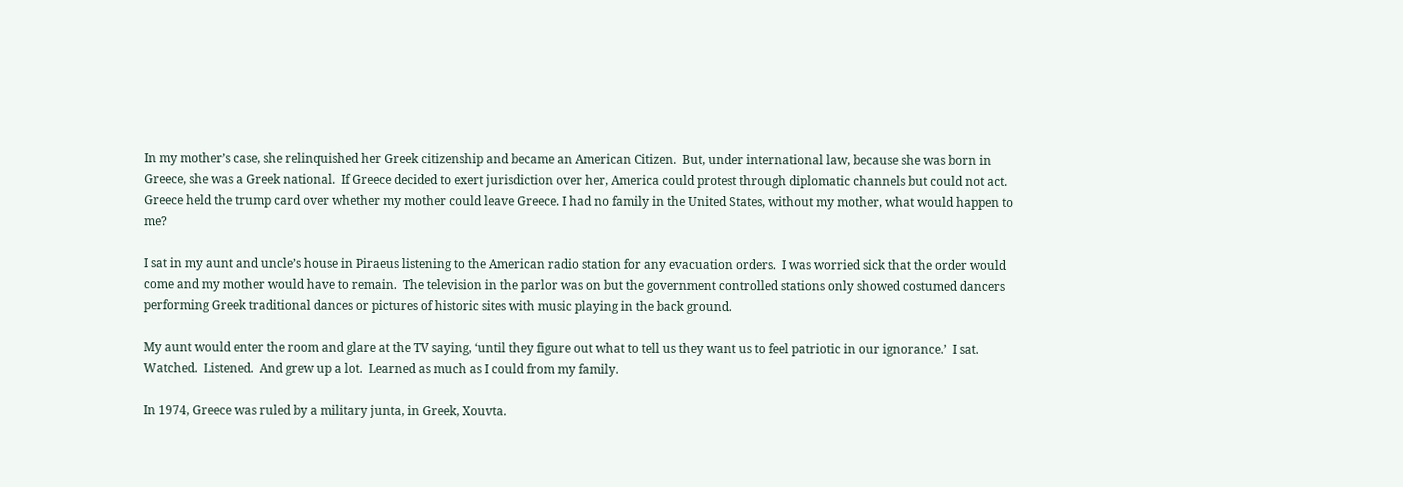In my mother’s case, she relinquished her Greek citizenship and became an American Citizen.  But, under international law, because she was born in Greece, she was a Greek national.  If Greece decided to exert jurisdiction over her, America could protest through diplomatic channels but could not act. Greece held the trump card over whether my mother could leave Greece. I had no family in the United States, without my mother, what would happen to me?

I sat in my aunt and uncle’s house in Piraeus listening to the American radio station for any evacuation orders.  I was worried sick that the order would come and my mother would have to remain.  The television in the parlor was on but the government controlled stations only showed costumed dancers performing Greek traditional dances or pictures of historic sites with music playing in the back ground.

My aunt would enter the room and glare at the TV saying, ‘until they figure out what to tell us they want us to feel patriotic in our ignorance.’  I sat.  Watched.  Listened.  And grew up a lot.  Learned as much as I could from my family.

In 1974, Greece was ruled by a military junta, in Greek, Xouvta.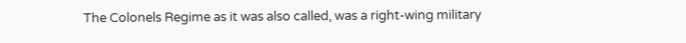The Colonels Regime as it was also called, was a right-wing military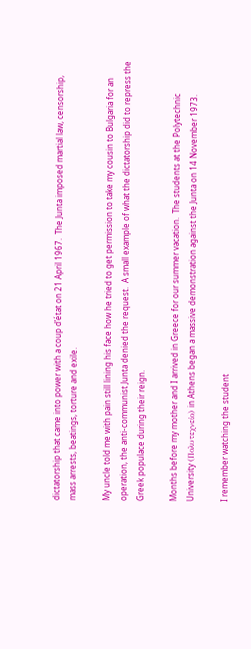dictatorship that came into power with a coup d’état on 21 April 1967.  The Junta imposed martial law, censorship, mass arrests, beatings, torture and exile.

My uncle told me with pain still lining his face how he tried to get permission to take my cousin to Bulgaria for an operation, the anti-communist Junta denied the request.  A small example of what the dictatorship did to repress the Greek populace during their reign.

Months before my mother and I arrived in Greece for our summer vacation.  The students at the Polytechnic University (Πολυτεχνείο) in Athens began a massive demonstration against the Junta on 14 November 1973.

I remember watching the student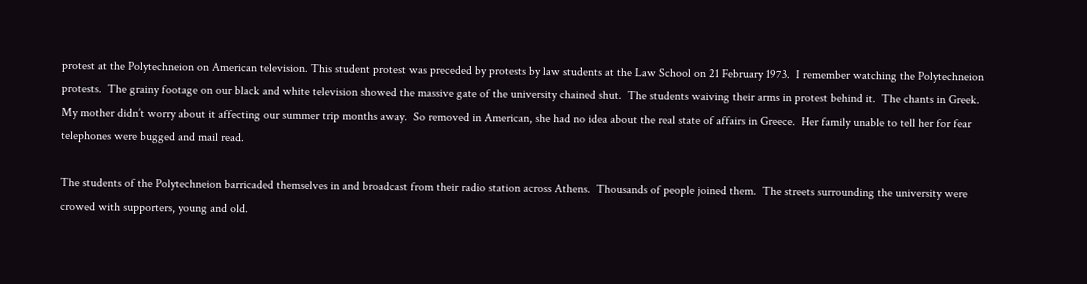protest at the Polytechneion on American television. This student protest was preceded by protests by law students at the Law School on 21 February 1973.  I remember watching the Polytechneion protests.  The grainy footage on our black and white television showed the massive gate of the university chained shut.  The students waiving their arms in protest behind it.  The chants in Greek.  My mother didn’t worry about it affecting our summer trip months away.  So removed in American, she had no idea about the real state of affairs in Greece.  Her family unable to tell her for fear telephones were bugged and mail read.

The students of the Polytechneion barricaded themselves in and broadcast from their radio station across Athens.  Thousands of people joined them.  The streets surrounding the university were crowed with supporters, young and old.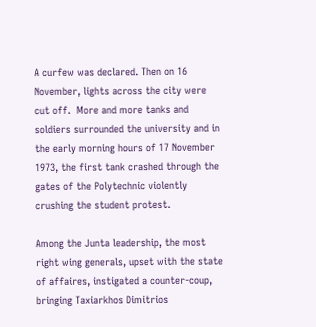A curfew was declared. Then on 16 November, lights across the city were cut off.  More and more tanks and soldiers surrounded the university and in the early morning hours of 17 November 1973, the first tank crashed through the gates of the Polytechnic violently crushing the student protest.

Among the Junta leadership, the most right wing generals, upset with the state of affaires, instigated a counter-coup, bringing Taxiarkhos Dimitrios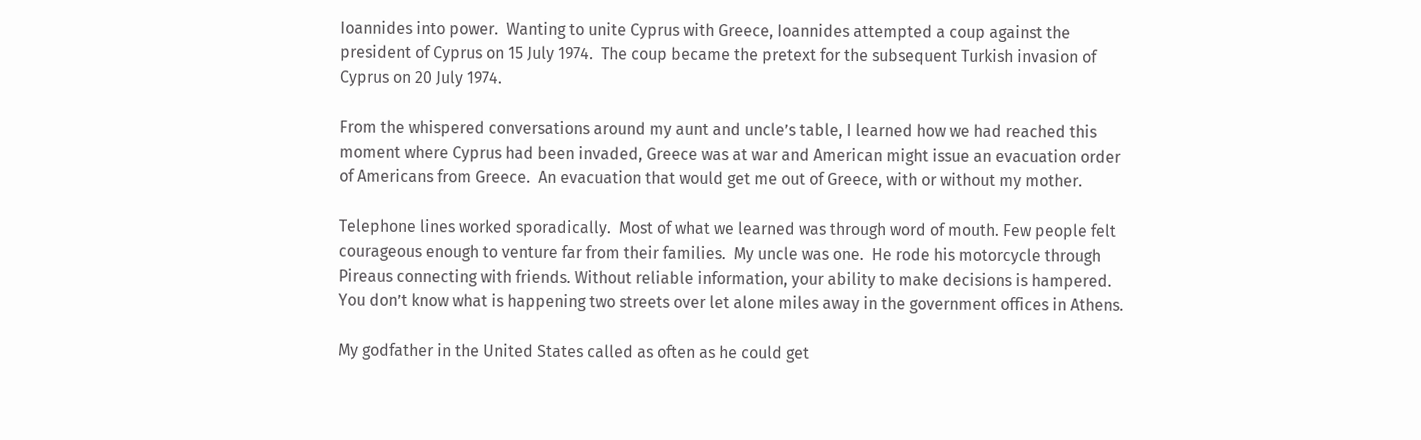Ioannides into power.  Wanting to unite Cyprus with Greece, Ioannides attempted a coup against the president of Cyprus on 15 July 1974.  The coup became the pretext for the subsequent Turkish invasion of Cyprus on 20 July 1974.

From the whispered conversations around my aunt and uncle’s table, I learned how we had reached this moment where Cyprus had been invaded, Greece was at war and American might issue an evacuation order of Americans from Greece.  An evacuation that would get me out of Greece, with or without my mother.

Telephone lines worked sporadically.  Most of what we learned was through word of mouth. Few people felt courageous enough to venture far from their families.  My uncle was one.  He rode his motorcycle through Pireaus connecting with friends. Without reliable information, your ability to make decisions is hampered.  You don’t know what is happening two streets over let alone miles away in the government offices in Athens.

My godfather in the United States called as often as he could get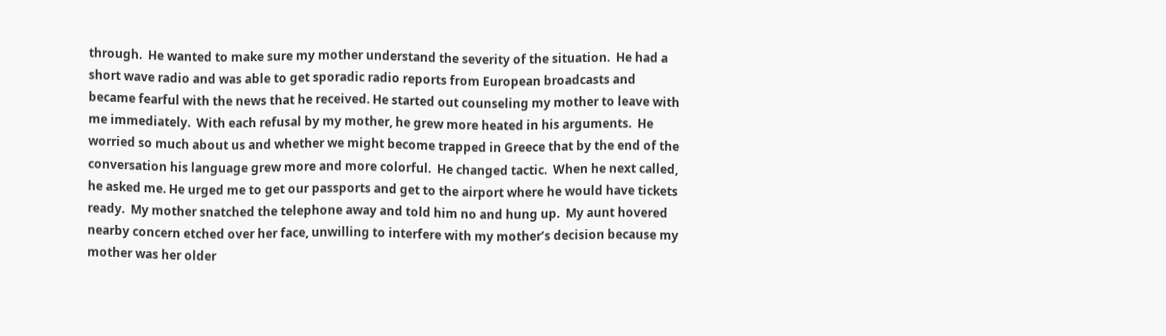through.  He wanted to make sure my mother understand the severity of the situation.  He had a short wave radio and was able to get sporadic radio reports from European broadcasts and became fearful with the news that he received. He started out counseling my mother to leave with me immediately.  With each refusal by my mother, he grew more heated in his arguments.  He worried so much about us and whether we might become trapped in Greece that by the end of the conversation his language grew more and more colorful.  He changed tactic.  When he next called, he asked me. He urged me to get our passports and get to the airport where he would have tickets ready.  My mother snatched the telephone away and told him no and hung up.  My aunt hovered nearby concern etched over her face, unwilling to interfere with my mother’s decision because my mother was her older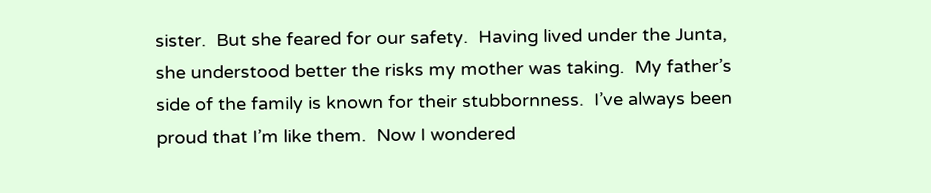sister.  But she feared for our safety.  Having lived under the Junta, she understood better the risks my mother was taking.  My father’s side of the family is known for their stubbornness.  I’ve always been proud that I’m like them.  Now I wondered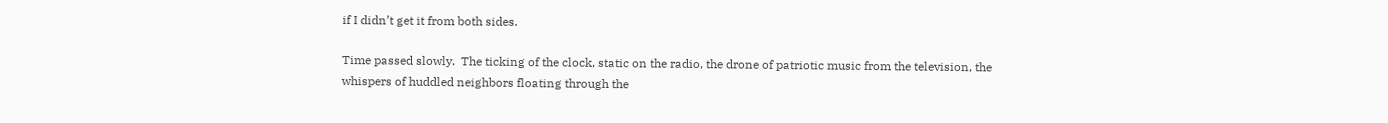if I didn’t get it from both sides.

Time passed slowly.  The ticking of the clock, static on the radio, the drone of patriotic music from the television, the whispers of huddled neighbors floating through the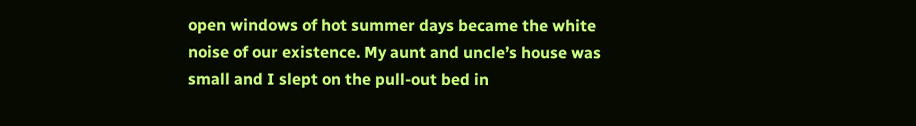open windows of hot summer days became the white noise of our existence. My aunt and uncle’s house was small and I slept on the pull-out bed in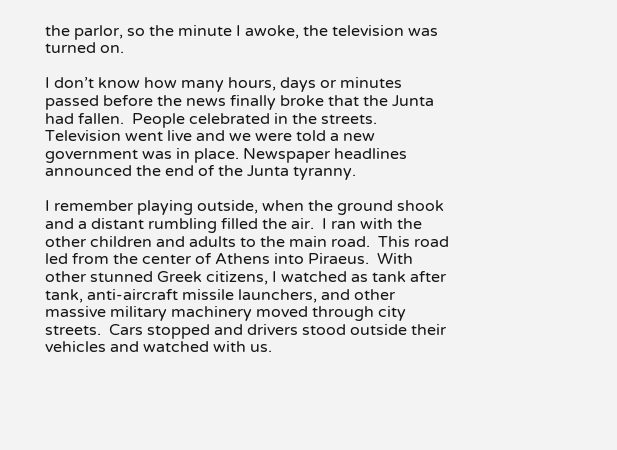the parlor, so the minute I awoke, the television was turned on.

I don’t know how many hours, days or minutes passed before the news finally broke that the Junta had fallen.  People celebrated in the streets.  Television went live and we were told a new government was in place. Newspaper headlines announced the end of the Junta tyranny.

I remember playing outside, when the ground shook and a distant rumbling filled the air.  I ran with the other children and adults to the main road.  This road led from the center of Athens into Piraeus.  With other stunned Greek citizens, I watched as tank after tank, anti-aircraft missile launchers, and other massive military machinery moved through city streets.  Cars stopped and drivers stood outside their vehicles and watched with us.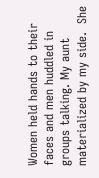Women held hands to their faces and men huddled in groups talking. My aunt materialized by my side.  She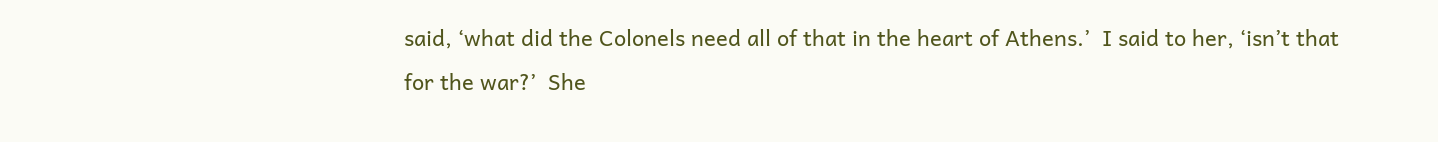said, ‘what did the Colonels need all of that in the heart of Athens.’  I said to her, ‘isn’t that for the war?’  She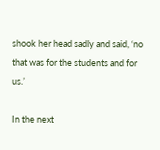shook her head sadly and said, ‘no that was for the students and for us.’

In the next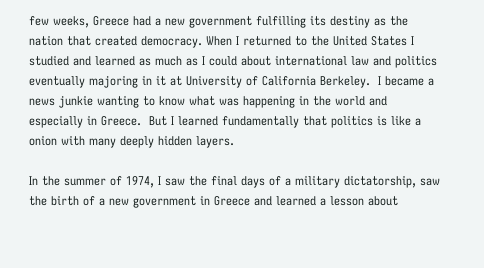few weeks, Greece had a new government fulfilling its destiny as the nation that created democracy. When I returned to the United States I studied and learned as much as I could about international law and politics eventually majoring in it at University of California Berkeley.  I became a news junkie wanting to know what was happening in the world and especially in Greece.  But I learned fundamentally that politics is like a onion with many deeply hidden layers.

In the summer of 1974, I saw the final days of a military dictatorship, saw the birth of a new government in Greece and learned a lesson about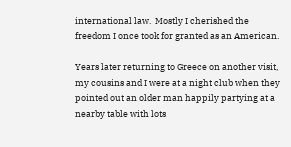international law.  Mostly I cherished the freedom I once took for granted as an American.

Years later returning to Greece on another visit, my cousins and I were at a night club when they pointed out an older man happily partying at a nearby table with lots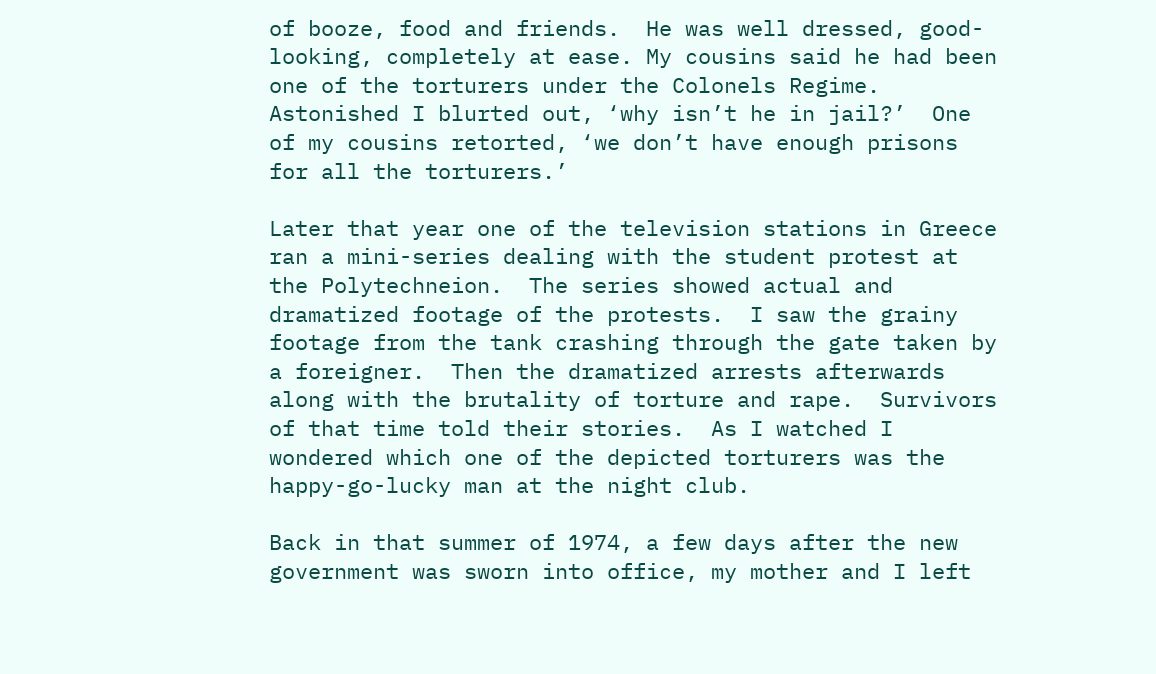of booze, food and friends.  He was well dressed, good-looking, completely at ease. My cousins said he had been one of the torturers under the Colonels Regime.  Astonished I blurted out, ‘why isn’t he in jail?’  One of my cousins retorted, ‘we don’t have enough prisons for all the torturers.’

Later that year one of the television stations in Greece ran a mini-series dealing with the student protest at the Polytechneion.  The series showed actual and dramatized footage of the protests.  I saw the grainy footage from the tank crashing through the gate taken by a foreigner.  Then the dramatized arrests afterwards along with the brutality of torture and rape.  Survivors of that time told their stories.  As I watched I wondered which one of the depicted torturers was the happy-go-lucky man at the night club.

Back in that summer of 1974, a few days after the new government was sworn into office, my mother and I left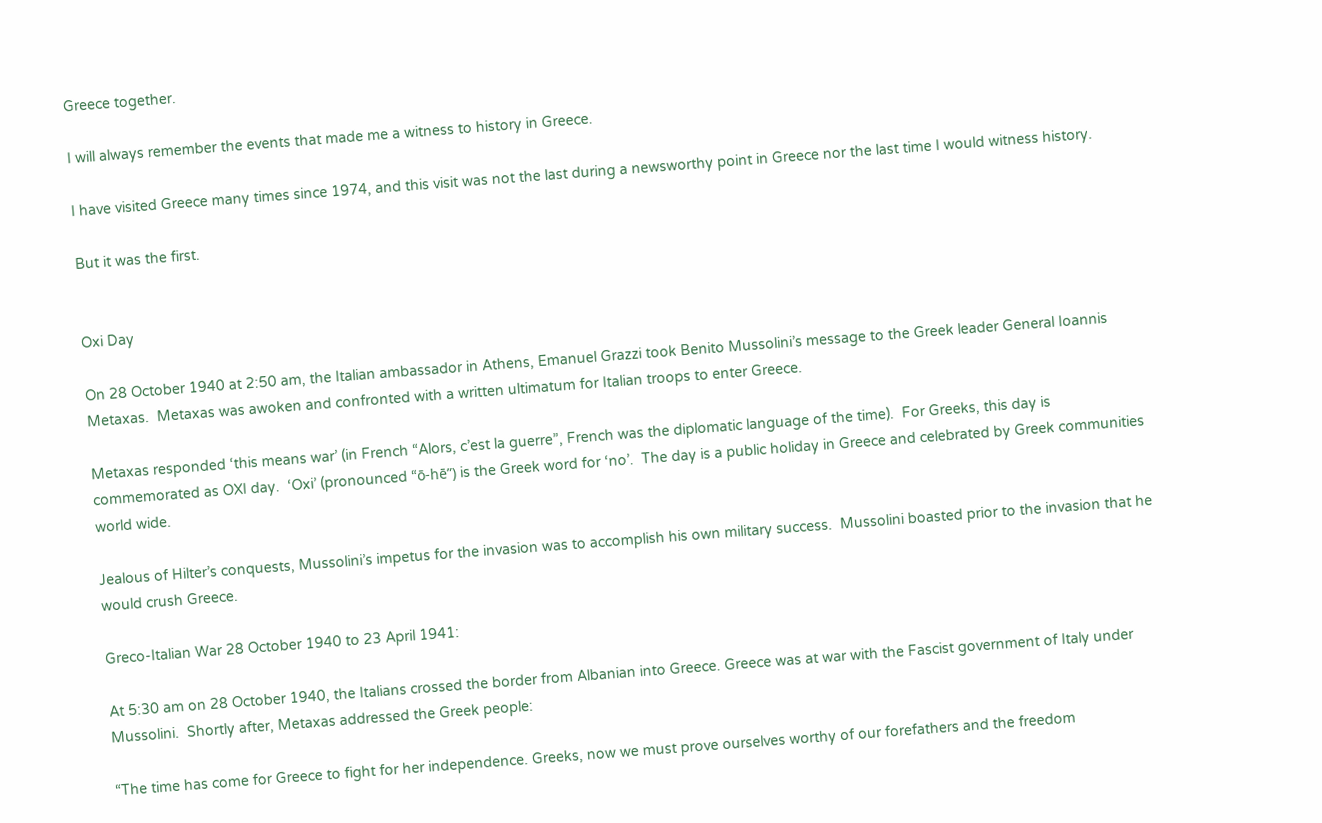Greece together.

I will always remember the events that made me a witness to history in Greece.

I have visited Greece many times since 1974, and this visit was not the last during a newsworthy point in Greece nor the last time I would witness history.

But it was the first.


Oxi Day

On 28 October 1940 at 2:50 am, the Italian ambassador in Athens, Emanuel Grazzi took Benito Mussolini’s message to the Greek leader General Ioannis Metaxas.  Metaxas was awoken and confronted with a written ultimatum for Italian troops to enter Greece.

Metaxas responded ‘this means war’ (in French “Alors, c’est la guerre”, French was the diplomatic language of the time).  For Greeks, this day is commemorated as OXI day.  ‘Oxi’ (pronounced “ō-hē”) is the Greek word for ‘no’.  The day is a public holiday in Greece and celebrated by Greek communities world wide.

Jealous of Hilter’s conquests, Mussolini’s impetus for the invasion was to accomplish his own military success.  Mussolini boasted prior to the invasion that he would crush Greece.

Greco-Italian War 28 October 1940 to 23 April 1941:

At 5:30 am on 28 October 1940, the Italians crossed the border from Albanian into Greece. Greece was at war with the Fascist government of Italy under Mussolini.  Shortly after, Metaxas addressed the Greek people:

“The time has come for Greece to fight for her independence. Greeks, now we must prove ourselves worthy of our forefathers and the freedom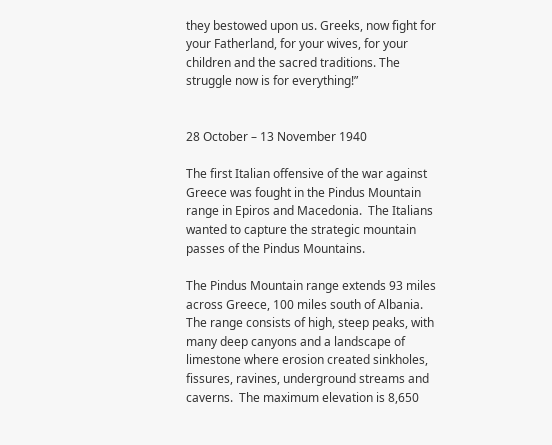they bestowed upon us. Greeks, now fight for your Fatherland, for your wives, for your children and the sacred traditions. The struggle now is for everything!”


28 October – 13 November 1940

The first Italian offensive of the war against Greece was fought in the Pindus Mountain range in Epiros and Macedonia.  The Italians wanted to capture the strategic mountain passes of the Pindus Mountains.

The Pindus Mountain range extends 93 miles across Greece, 100 miles south of Albania. The range consists of high, steep peaks, with many deep canyons and a landscape of limestone where erosion created sinkholes, fissures, ravines, underground streams and caverns.  The maximum elevation is 8,650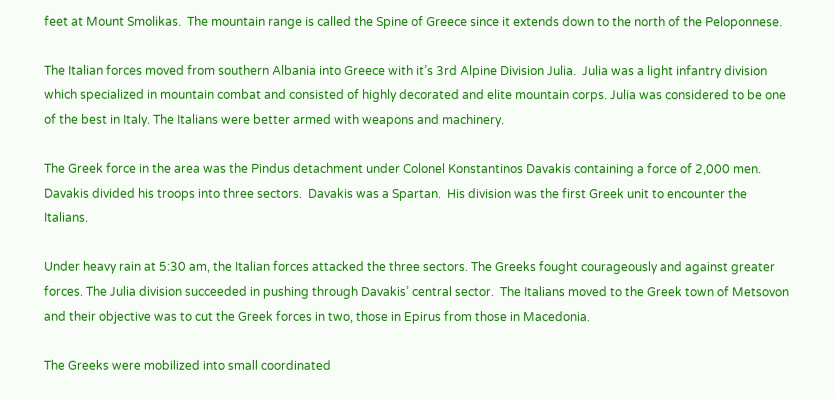feet at Mount Smolikas.  The mountain range is called the Spine of Greece since it extends down to the north of the Peloponnese.

The Italian forces moved from southern Albania into Greece with it’s 3rd Alpine Division Julia.  Julia was a light infantry division which specialized in mountain combat and consisted of highly decorated and elite mountain corps. Julia was considered to be one of the best in Italy. The Italians were better armed with weapons and machinery.

The Greek force in the area was the Pindus detachment under Colonel Konstantinos Davakis containing a force of 2,000 men.  Davakis divided his troops into three sectors.  Davakis was a Spartan.  His division was the first Greek unit to encounter the Italians.

Under heavy rain at 5:30 am, the Italian forces attacked the three sectors. The Greeks fought courageously and against greater forces. The Julia division succeeded in pushing through Davakis’ central sector.  The Italians moved to the Greek town of Metsovon and their objective was to cut the Greek forces in two, those in Epirus from those in Macedonia.

The Greeks were mobilized into small coordinated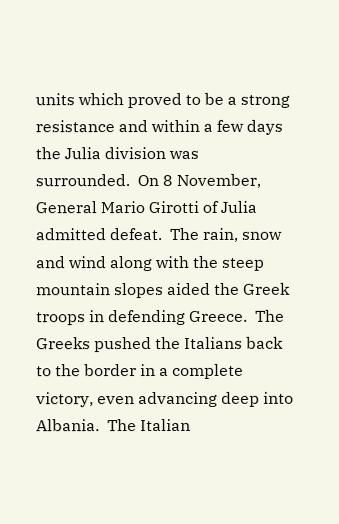units which proved to be a strong resistance and within a few days the Julia division was surrounded.  On 8 November, General Mario Girotti of Julia admitted defeat.  The rain, snow and wind along with the steep mountain slopes aided the Greek troops in defending Greece.  The Greeks pushed the Italians back to the border in a complete victory, even advancing deep into Albania.  The Italian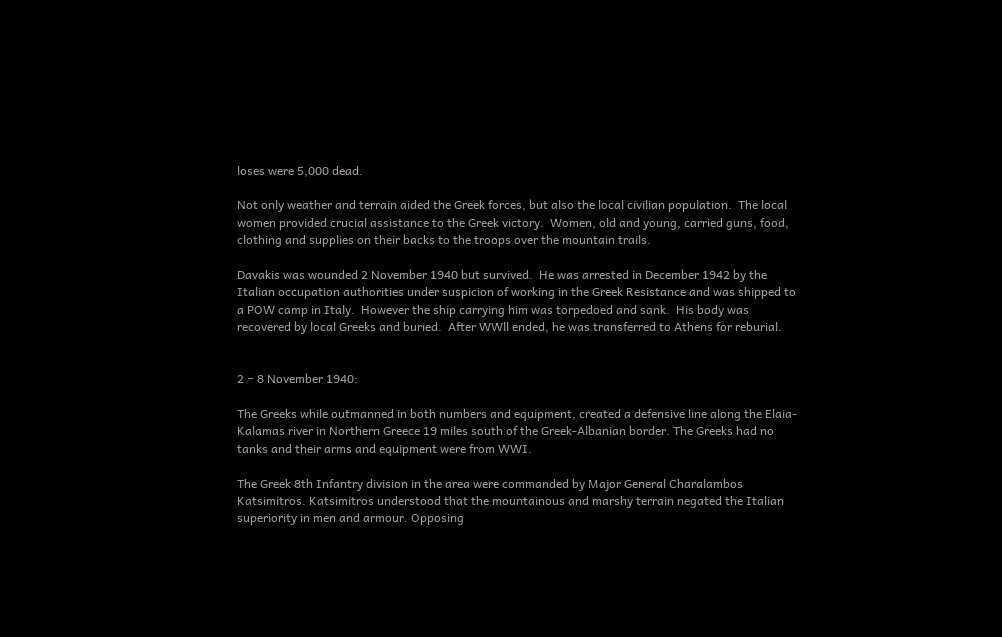loses were 5,000 dead.

Not only weather and terrain aided the Greek forces, but also the local civilian population.  The local women provided crucial assistance to the Greek victory.  Women, old and young, carried guns, food, clothing and supplies on their backs to the troops over the mountain trails.

Davakis was wounded 2 November 1940 but survived.  He was arrested in December 1942 by the Italian occupation authorities under suspicion of working in the Greek Resistance and was shipped to a POW camp in Italy.  However the ship carrying him was torpedoed and sank.  His body was recovered by local Greeks and buried.  After WWll ended, he was transferred to Athens for reburial.


2 − 8 November 1940:

The Greeks while outmanned in both numbers and equipment, created a defensive line along the Elaia-Kalamas river in Northern Greece 19 miles south of the Greek-Albanian border. The Greeks had no tanks and their arms and equipment were from WWI.

The Greek 8th Infantry division in the area were commanded by Major General Charalambos Katsimitros. Katsimitros understood that the mountainous and marshy terrain negated the Italian superiority in men and armour. Opposing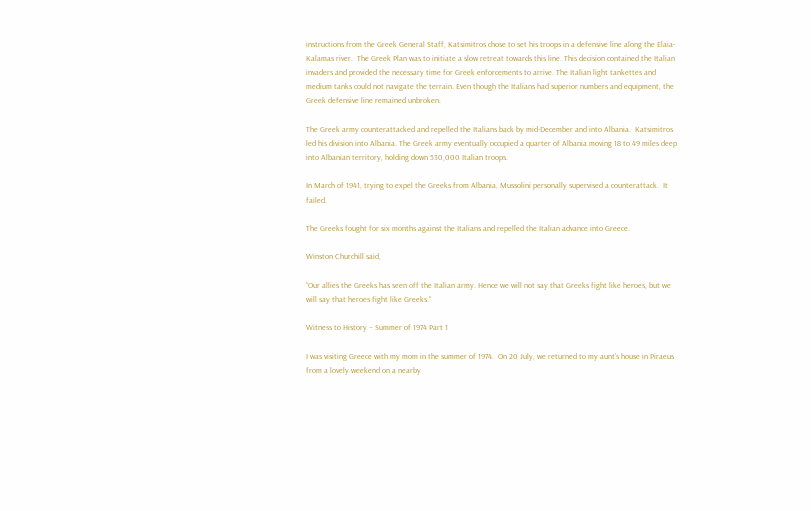instructions from the Greek General Staff, Katsimitros chose to set his troops in a defensive line along the Elaia-Kalamas river.  The Greek Plan was to initiate a slow retreat towards this line. This decision contained the Italian invaders and provided the necessary time for Greek enforcements to arrive. The Italian light tankettes and medium tanks could not navigate the terrain. Even though the Italians had superior numbers and equipment, the Greek defensive line remained unbroken.

The Greek army counterattacked and repelled the Italians back by mid-December and into Albania.  Katsimitros led his division into Albania. The Greek army eventually occupied a quarter of Albania moving 18 to 49 miles deep into Albanian territory, holding down 530,000 Italian troops.

In March of 1941, trying to expel the Greeks from Albania, Mussolini personally supervised a counterattack.  It failed.

The Greeks fought for six months against the Italians and repelled the Italian advance into Greece.

Winston Churchill said,

“Our allies the Greeks has seen off the Italian army. Hence we will not say that Greeks fight like heroes, but we will say that heroes fight like Greeks.”

Witness to History – Summer of 1974 Part 1

I was visiting Greece with my mom in the summer of 1974.  On 20 July, we returned to my aunt’s house in Piraeus from a lovely weekend on a nearby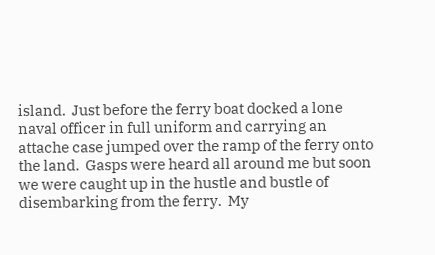island.  Just before the ferry boat docked a lone naval officer in full uniform and carrying an attache case jumped over the ramp of the ferry onto the land.  Gasps were heard all around me but soon we were caught up in the hustle and bustle of disembarking from the ferry.  My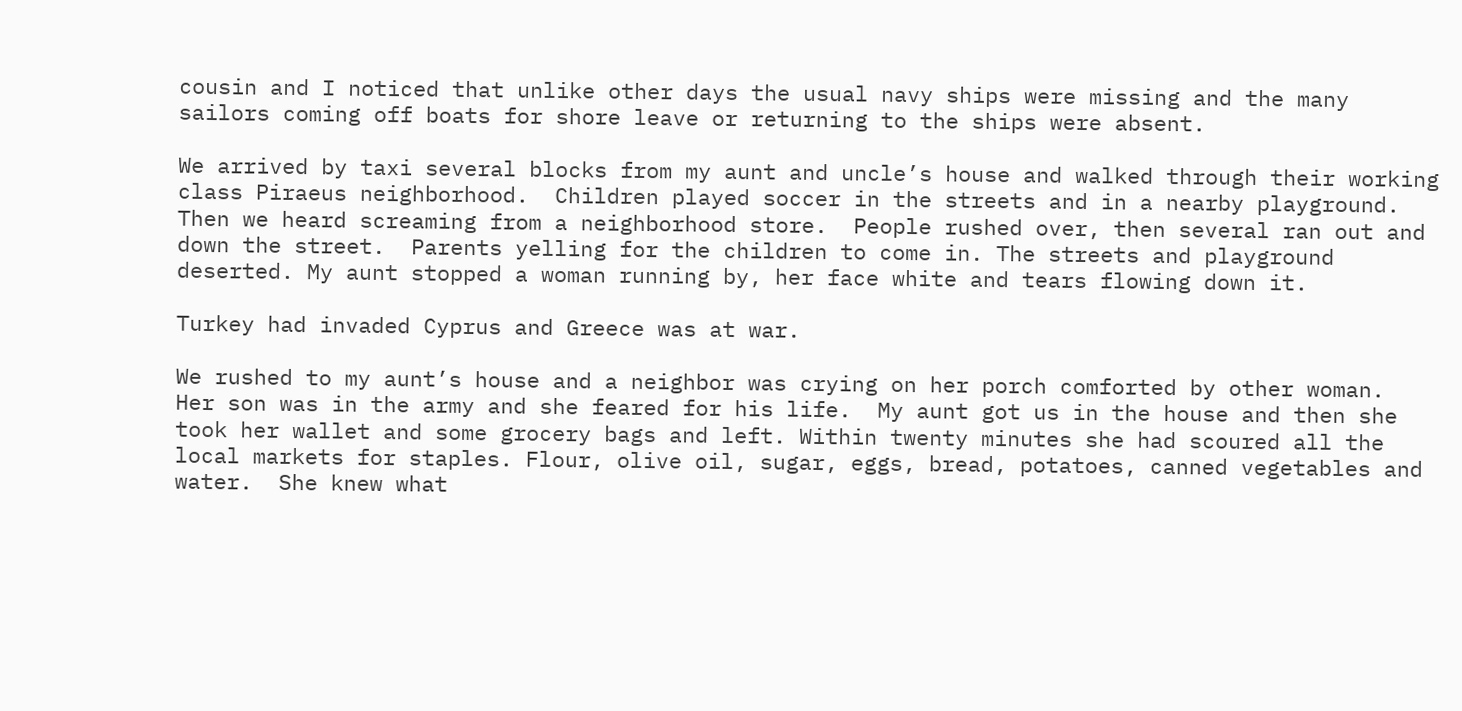cousin and I noticed that unlike other days the usual navy ships were missing and the many sailors coming off boats for shore leave or returning to the ships were absent.

We arrived by taxi several blocks from my aunt and uncle’s house and walked through their working class Piraeus neighborhood.  Children played soccer in the streets and in a nearby playground.   Then we heard screaming from a neighborhood store.  People rushed over, then several ran out and down the street.  Parents yelling for the children to come in. The streets and playground deserted. My aunt stopped a woman running by, her face white and tears flowing down it.

Turkey had invaded Cyprus and Greece was at war.

We rushed to my aunt’s house and a neighbor was crying on her porch comforted by other woman.  Her son was in the army and she feared for his life.  My aunt got us in the house and then she took her wallet and some grocery bags and left. Within twenty minutes she had scoured all the local markets for staples. Flour, olive oil, sugar, eggs, bread, potatoes, canned vegetables and water.  She knew what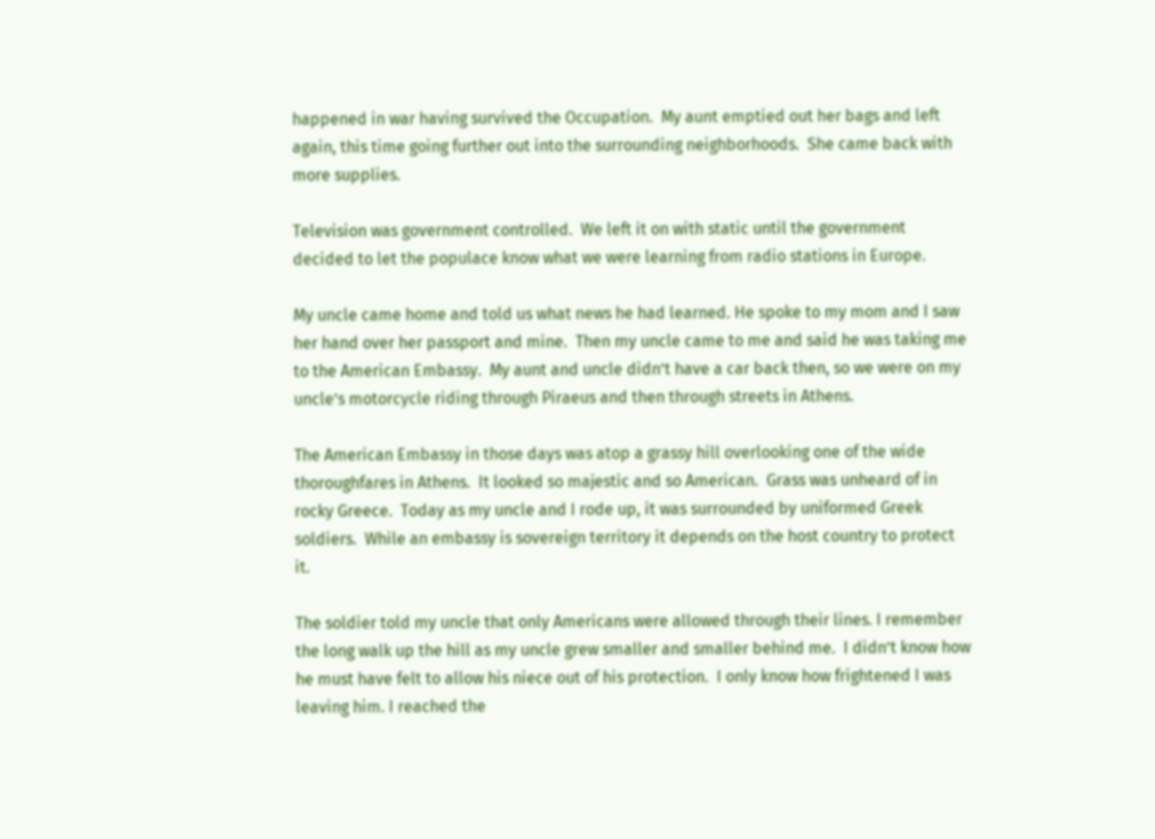happened in war having survived the Occupation.  My aunt emptied out her bags and left again, this time going further out into the surrounding neighborhoods.  She came back with more supplies.

Television was government controlled.  We left it on with static until the government decided to let the populace know what we were learning from radio stations in Europe.

My uncle came home and told us what news he had learned. He spoke to my mom and I saw her hand over her passport and mine.  Then my uncle came to me and said he was taking me to the American Embassy.  My aunt and uncle didn’t have a car back then, so we were on my uncle’s motorcycle riding through Piraeus and then through streets in Athens.

The American Embassy in those days was atop a grassy hill overlooking one of the wide thoroughfares in Athens.  It looked so majestic and so American.  Grass was unheard of in rocky Greece.  Today as my uncle and I rode up, it was surrounded by uniformed Greek soldiers.  While an embassy is sovereign territory it depends on the host country to protect it.

The soldier told my uncle that only Americans were allowed through their lines. I remember the long walk up the hill as my uncle grew smaller and smaller behind me.  I didn’t know how he must have felt to allow his niece out of his protection.  I only know how frightened I was leaving him. I reached the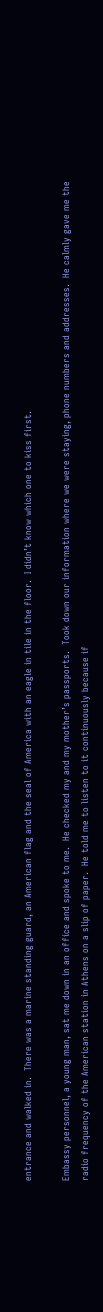entrance and walked in.  There was a marine standing guard, an American flag and the seal of America with an eagle in tile in the floor.  I didn’t know which one to kiss first.

Embassy personnel, a young man, sat me down in an office and spoke to me.  He checked my and my mother’s passports.  Took down our information where we were staying, phone numbers and addresses.  He calmly gave me the radio frequency of the American station in Athens on a slip of paper.  He told me to listen to it continuously because if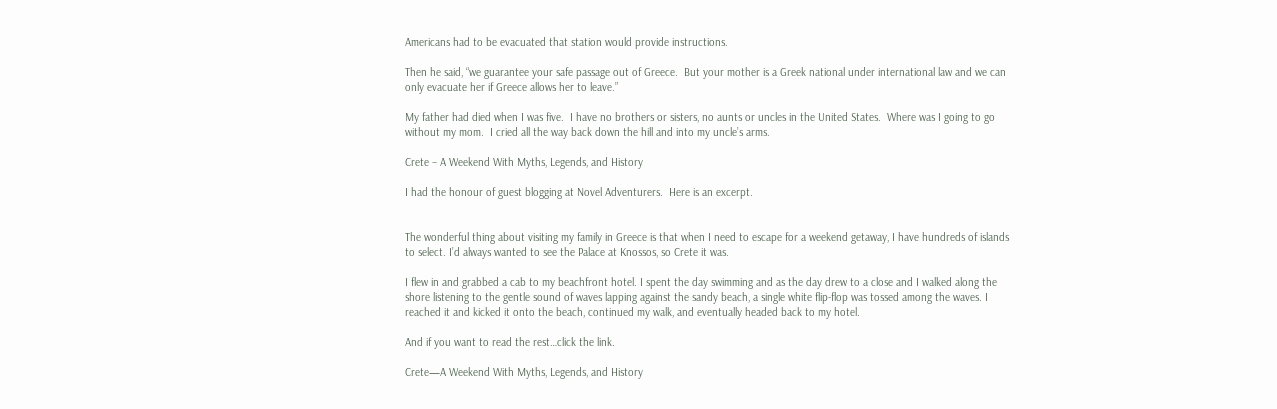Americans had to be evacuated that station would provide instructions.

Then he said, “we guarantee your safe passage out of Greece.  But your mother is a Greek national under international law and we can only evacuate her if Greece allows her to leave.”

My father had died when I was five.  I have no brothers or sisters, no aunts or uncles in the United States.  Where was I going to go without my mom.  I cried all the way back down the hill and into my uncle’s arms.

Crete – A Weekend With Myths, Legends, and History

I had the honour of guest blogging at Novel Adventurers.  Here is an excerpt.


The wonderful thing about visiting my family in Greece is that when I need to escape for a weekend getaway, I have hundreds of islands to select. I’d always wanted to see the Palace at Knossos, so Crete it was.

I flew in and grabbed a cab to my beachfront hotel. I spent the day swimming and as the day drew to a close and I walked along the shore listening to the gentle sound of waves lapping against the sandy beach, a single white flip-flop was tossed among the waves. I reached it and kicked it onto the beach, continued my walk, and eventually headed back to my hotel.

And if you want to read the rest…click the link.

Crete—A Weekend With Myths, Legends, and History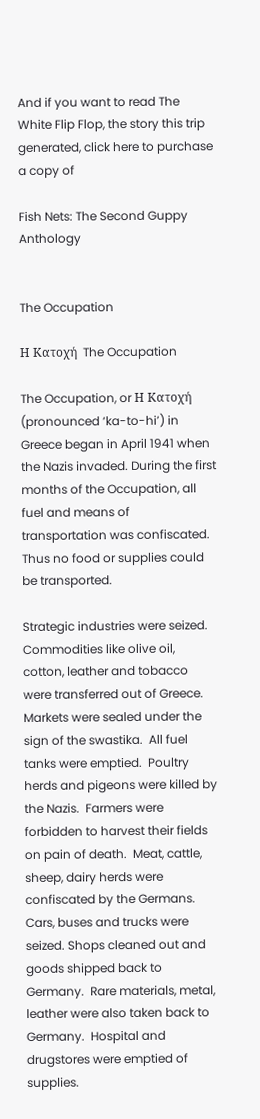And if you want to read The White Flip Flop, the story this trip generated, click here to purchase a copy of

Fish Nets: The Second Guppy Anthology


The Occupation

Η Κατοχή  The Occupation

The Occupation, or Η Κατοχή  (pronounced ‘ka-to-hi’) in Greece began in April 1941 when the Nazis invaded. During the first months of the Occupation, all fuel and means of transportation was confiscated.  Thus no food or supplies could be transported.

Strategic industries were seized. Commodities like olive oil, cotton, leather and tobacco were transferred out of Greece.  Markets were sealed under the sign of the swastika.  All fuel tanks were emptied.  Poultry herds and pigeons were killed by the Nazis.  Farmers were forbidden to harvest their fields on pain of death.  Meat, cattle, sheep, dairy herds were confiscated by the Germans.  Cars, buses and trucks were seized. Shops cleaned out and goods shipped back to Germany.  Rare materials, metal, leather were also taken back to Germany.  Hospital and drugstores were emptied of supplies.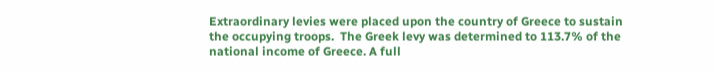Extraordinary levies were placed upon the country of Greece to sustain the occupying troops.  The Greek levy was determined to 113.7% of the national income of Greece. A full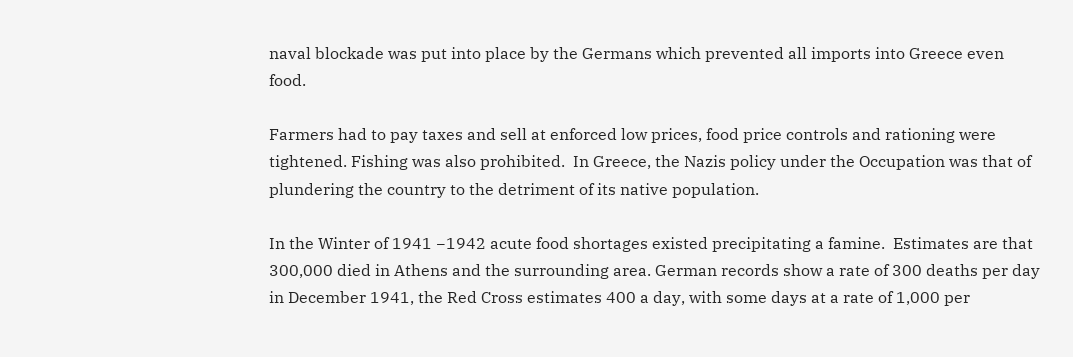naval blockade was put into place by the Germans which prevented all imports into Greece even food.

Farmers had to pay taxes and sell at enforced low prices, food price controls and rationing were tightened. Fishing was also prohibited.  In Greece, the Nazis policy under the Occupation was that of plundering the country to the detriment of its native population.

In the Winter of 1941 −1942 acute food shortages existed precipitating a famine.  Estimates are that 300,000 died in Athens and the surrounding area. German records show a rate of 300 deaths per day in December 1941, the Red Cross estimates 400 a day, with some days at a rate of 1,000 per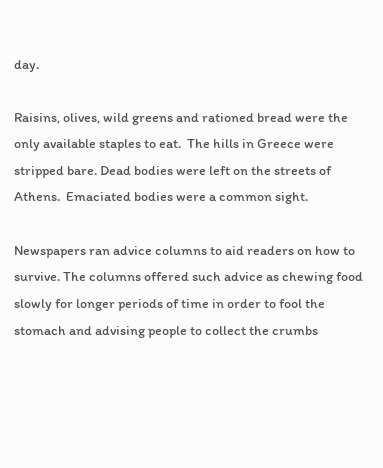day.

Raisins, olives, wild greens and rationed bread were the only available staples to eat.  The hills in Greece were stripped bare. Dead bodies were left on the streets of Athens.  Emaciated bodies were a common sight.

Newspapers ran advice columns to aid readers on how to survive. The columns offered such advice as chewing food slowly for longer periods of time in order to fool the stomach and advising people to collect the crumbs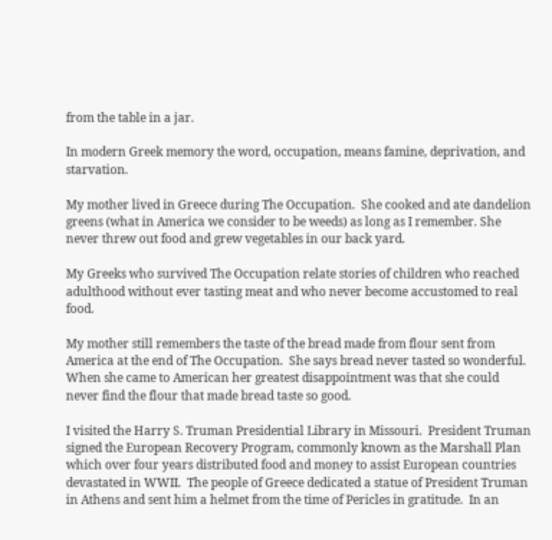from the table in a jar.

In modern Greek memory the word, occupation, means famine, deprivation, and starvation.

My mother lived in Greece during The Occupation.  She cooked and ate dandelion greens (what in America we consider to be weeds) as long as I remember. She never threw out food and grew vegetables in our back yard.

My Greeks who survived The Occupation relate stories of children who reached adulthood without ever tasting meat and who never become accustomed to real food.

My mother still remembers the taste of the bread made from flour sent from America at the end of The Occupation.  She says bread never tasted so wonderful.  When she came to American her greatest disappointment was that she could never find the flour that made bread taste so good.

I visited the Harry S. Truman Presidential Library in Missouri.  President Truman signed the European Recovery Program, commonly known as the Marshall Plan which over four years distributed food and money to assist European countries devastated in WWII.  The people of Greece dedicated a statue of President Truman in Athens and sent him a helmet from the time of Pericles in gratitude.  In an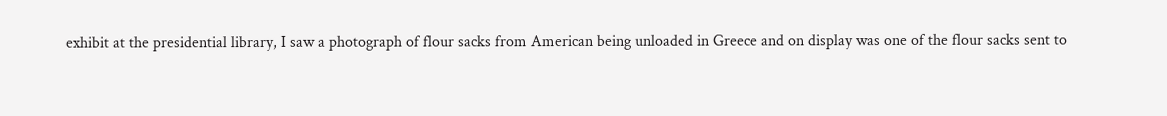exhibit at the presidential library, I saw a photograph of flour sacks from American being unloaded in Greece and on display was one of the flour sacks sent to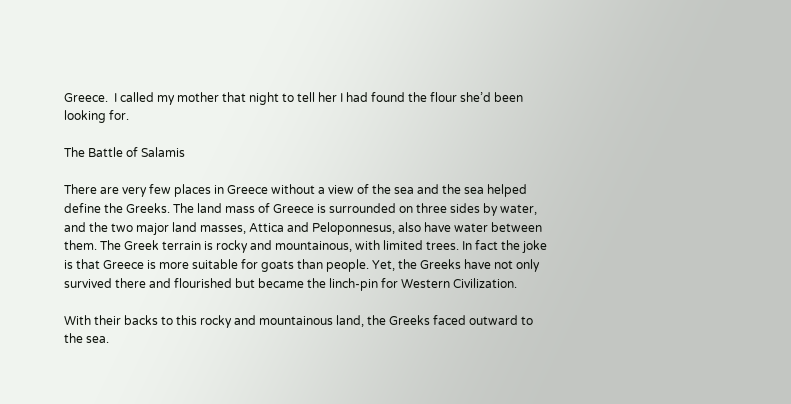Greece.  I called my mother that night to tell her I had found the flour she’d been looking for.

The Battle of Salamis

There are very few places in Greece without a view of the sea and the sea helped define the Greeks. The land mass of Greece is surrounded on three sides by water, and the two major land masses, Attica and Peloponnesus, also have water between them. The Greek terrain is rocky and mountainous, with limited trees. In fact the joke is that Greece is more suitable for goats than people. Yet, the Greeks have not only survived there and flourished but became the linch-pin for Western Civilization.

With their backs to this rocky and mountainous land, the Greeks faced outward to the sea.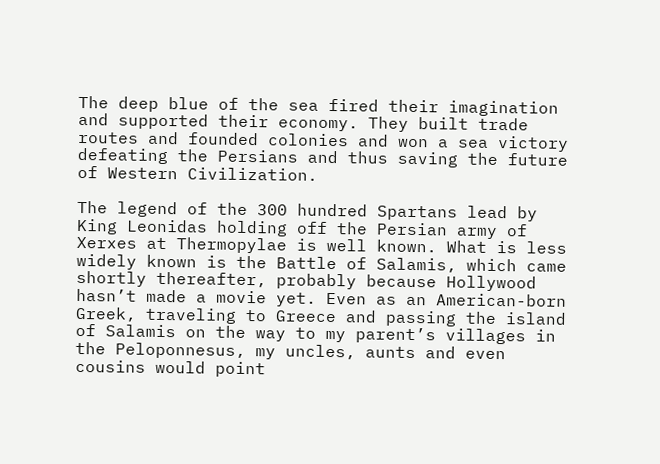The deep blue of the sea fired their imagination and supported their economy. They built trade routes and founded colonies and won a sea victory defeating the Persians and thus saving the future of Western Civilization.

The legend of the 300 hundred Spartans lead by King Leonidas holding off the Persian army of Xerxes at Thermopylae is well known. What is less widely known is the Battle of Salamis, which came shortly thereafter, probably because Hollywood hasn’t made a movie yet. Even as an American-born Greek, traveling to Greece and passing the island of Salamis on the way to my parent’s villages in the Peloponnesus, my uncles, aunts and even cousins would point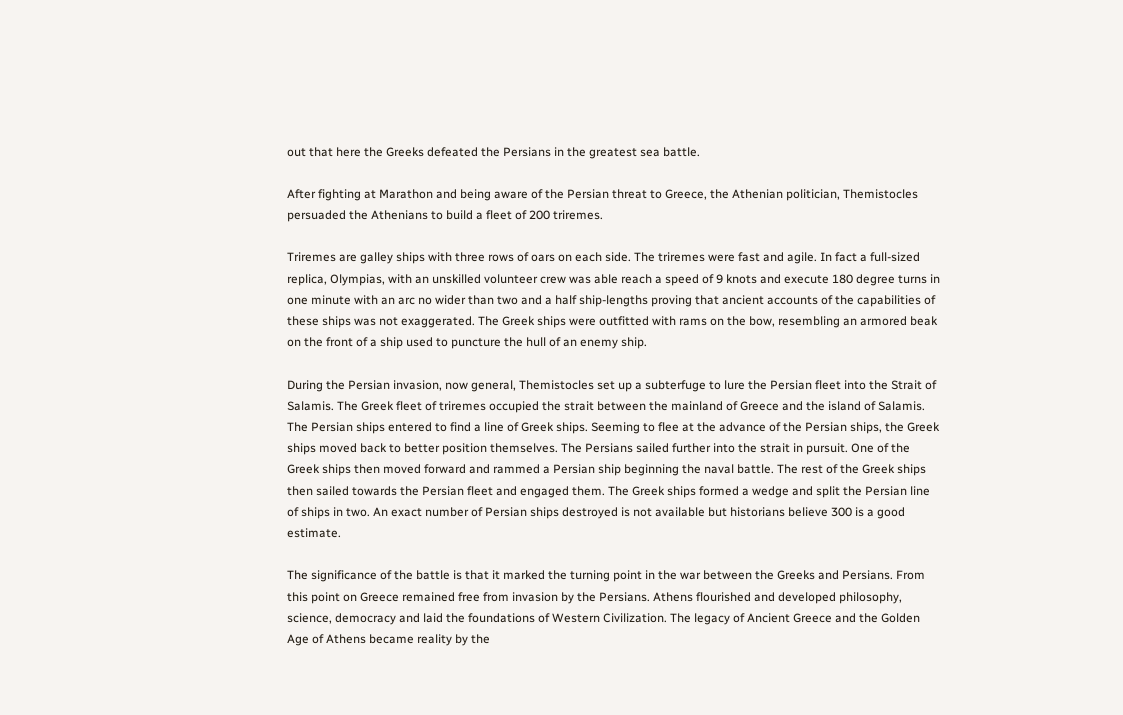out that here the Greeks defeated the Persians in the greatest sea battle.

After fighting at Marathon and being aware of the Persian threat to Greece, the Athenian politician, Themistocles persuaded the Athenians to build a fleet of 200 triremes.

Triremes are galley ships with three rows of oars on each side. The triremes were fast and agile. In fact a full-sized replica, Olympias, with an unskilled volunteer crew was able reach a speed of 9 knots and execute 180 degree turns in one minute with an arc no wider than two and a half ship-lengths proving that ancient accounts of the capabilities of these ships was not exaggerated. The Greek ships were outfitted with rams on the bow, resembling an armored beak on the front of a ship used to puncture the hull of an enemy ship.

During the Persian invasion, now general, Themistocles set up a subterfuge to lure the Persian fleet into the Strait of Salamis. The Greek fleet of triremes occupied the strait between the mainland of Greece and the island of Salamis. The Persian ships entered to find a line of Greek ships. Seeming to flee at the advance of the Persian ships, the Greek ships moved back to better position themselves. The Persians sailed further into the strait in pursuit. One of the Greek ships then moved forward and rammed a Persian ship beginning the naval battle. The rest of the Greek ships then sailed towards the Persian fleet and engaged them. The Greek ships formed a wedge and split the Persian line of ships in two. An exact number of Persian ships destroyed is not available but historians believe 300 is a good estimate.

The significance of the battle is that it marked the turning point in the war between the Greeks and Persians. From this point on Greece remained free from invasion by the Persians. Athens flourished and developed philosophy, science, democracy and laid the foundations of Western Civilization. The legacy of Ancient Greece and the Golden Age of Athens became reality by the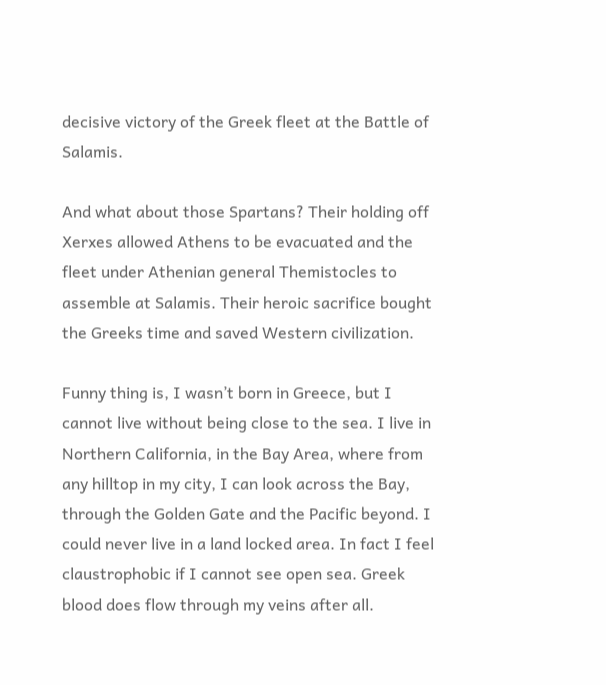decisive victory of the Greek fleet at the Battle of Salamis.

And what about those Spartans? Their holding off Xerxes allowed Athens to be evacuated and the fleet under Athenian general Themistocles to assemble at Salamis. Their heroic sacrifice bought the Greeks time and saved Western civilization.

Funny thing is, I wasn’t born in Greece, but I cannot live without being close to the sea. I live in Northern California, in the Bay Area, where from any hilltop in my city, I can look across the Bay, through the Golden Gate and the Pacific beyond. I could never live in a land locked area. In fact I feel claustrophobic if I cannot see open sea. Greek blood does flow through my veins after all.